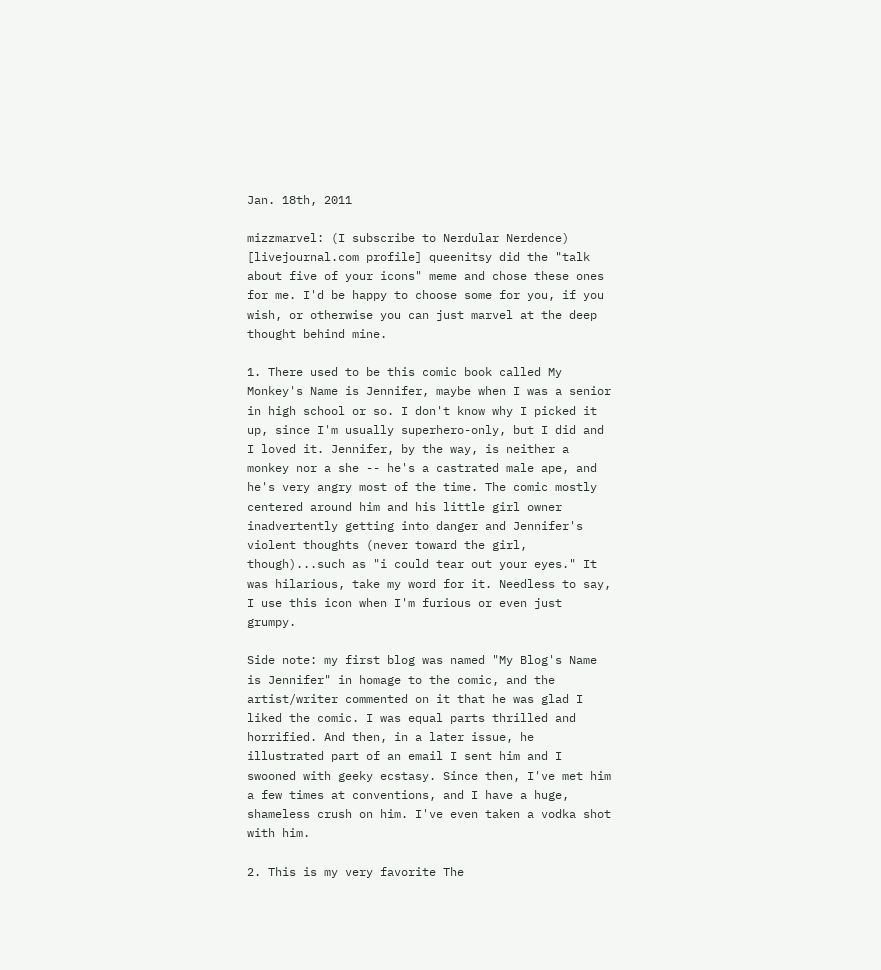Jan. 18th, 2011

mizzmarvel: (I subscribe to Nerdular Nerdence)
[livejournal.com profile] queenitsy did the "talk about five of your icons" meme and chose these ones for me. I'd be happy to choose some for you, if you wish, or otherwise you can just marvel at the deep thought behind mine.

1. There used to be this comic book called My Monkey's Name is Jennifer, maybe when I was a senior in high school or so. I don't know why I picked it up, since I'm usually superhero-only, but I did and I loved it. Jennifer, by the way, is neither a monkey nor a she -- he's a castrated male ape, and he's very angry most of the time. The comic mostly centered around him and his little girl owner inadvertently getting into danger and Jennifer's violent thoughts (never toward the girl, though)...such as "i could tear out your eyes." It was hilarious, take my word for it. Needless to say, I use this icon when I'm furious or even just grumpy.

Side note: my first blog was named "My Blog's Name is Jennifer" in homage to the comic, and the artist/writer commented on it that he was glad I liked the comic. I was equal parts thrilled and horrified. And then, in a later issue, he illustrated part of an email I sent him and I swooned with geeky ecstasy. Since then, I've met him a few times at conventions, and I have a huge, shameless crush on him. I've even taken a vodka shot with him.

2. This is my very favorite The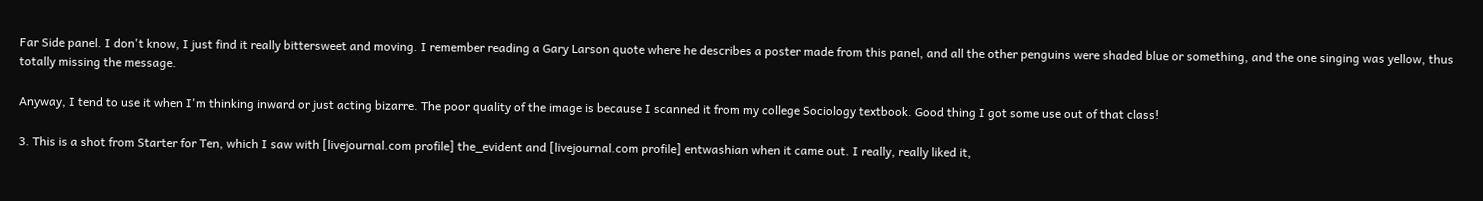Far Side panel. I don't know, I just find it really bittersweet and moving. I remember reading a Gary Larson quote where he describes a poster made from this panel, and all the other penguins were shaded blue or something, and the one singing was yellow, thus totally missing the message.

Anyway, I tend to use it when I'm thinking inward or just acting bizarre. The poor quality of the image is because I scanned it from my college Sociology textbook. Good thing I got some use out of that class!

3. This is a shot from Starter for Ten, which I saw with [livejournal.com profile] the_evident and [livejournal.com profile] entwashian when it came out. I really, really liked it,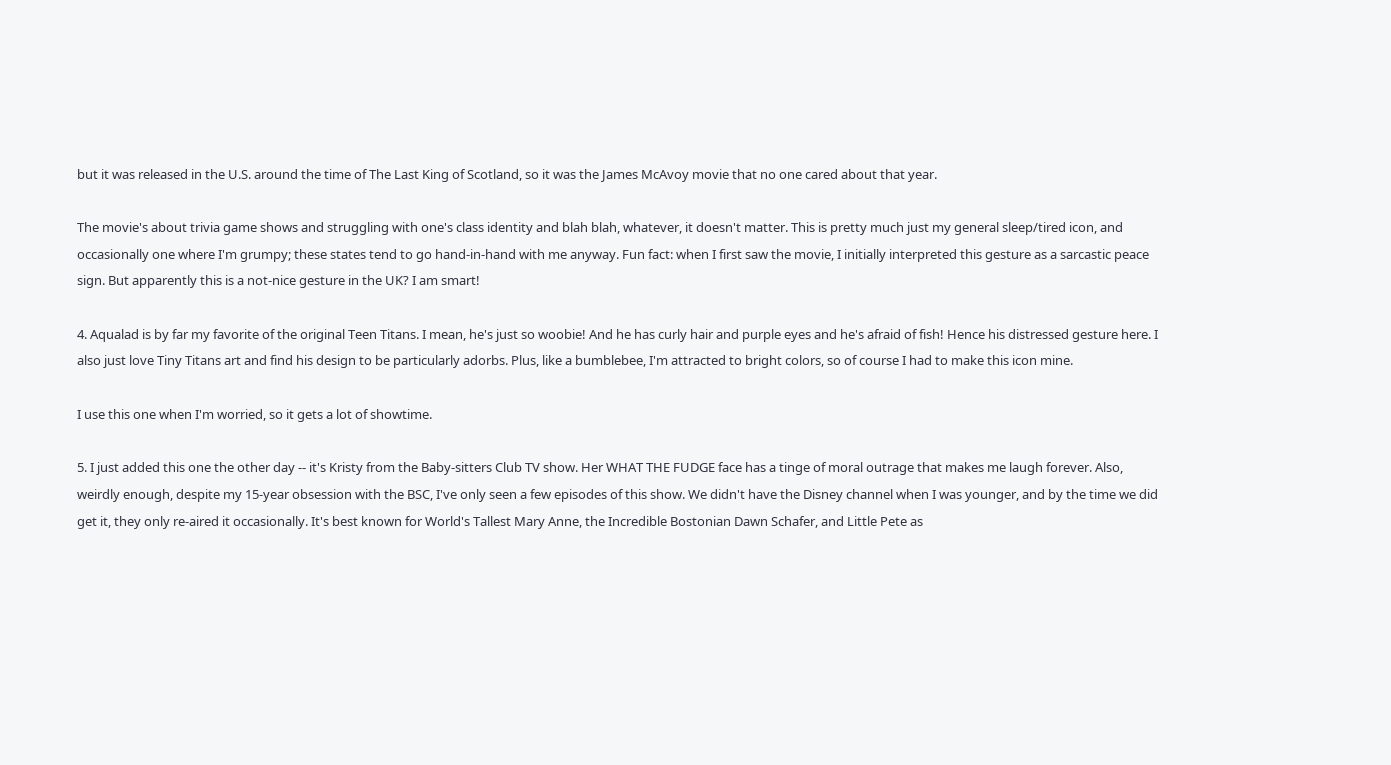but it was released in the U.S. around the time of The Last King of Scotland, so it was the James McAvoy movie that no one cared about that year.

The movie's about trivia game shows and struggling with one's class identity and blah blah, whatever, it doesn't matter. This is pretty much just my general sleep/tired icon, and occasionally one where I'm grumpy; these states tend to go hand-in-hand with me anyway. Fun fact: when I first saw the movie, I initially interpreted this gesture as a sarcastic peace sign. But apparently this is a not-nice gesture in the UK? I am smart!

4. Aqualad is by far my favorite of the original Teen Titans. I mean, he's just so woobie! And he has curly hair and purple eyes and he's afraid of fish! Hence his distressed gesture here. I also just love Tiny Titans art and find his design to be particularly adorbs. Plus, like a bumblebee, I'm attracted to bright colors, so of course I had to make this icon mine.

I use this one when I'm worried, so it gets a lot of showtime.

5. I just added this one the other day -- it's Kristy from the Baby-sitters Club TV show. Her WHAT THE FUDGE face has a tinge of moral outrage that makes me laugh forever. Also, weirdly enough, despite my 15-year obsession with the BSC, I've only seen a few episodes of this show. We didn't have the Disney channel when I was younger, and by the time we did get it, they only re-aired it occasionally. It's best known for World's Tallest Mary Anne, the Incredible Bostonian Dawn Schafer, and Little Pete as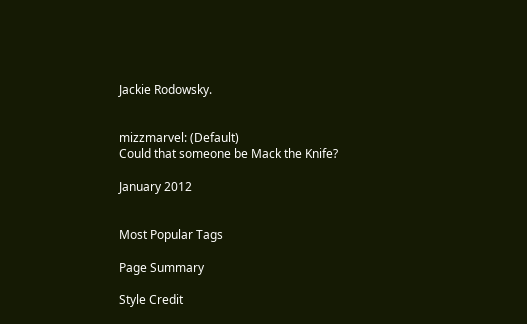Jackie Rodowsky.


mizzmarvel: (Default)
Could that someone be Mack the Knife?

January 2012


Most Popular Tags

Page Summary

Style Credit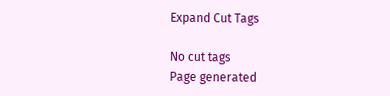Expand Cut Tags

No cut tags
Page generated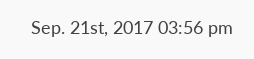Sep. 21st, 2017 03:56 pm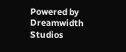Powered by Dreamwidth Studios